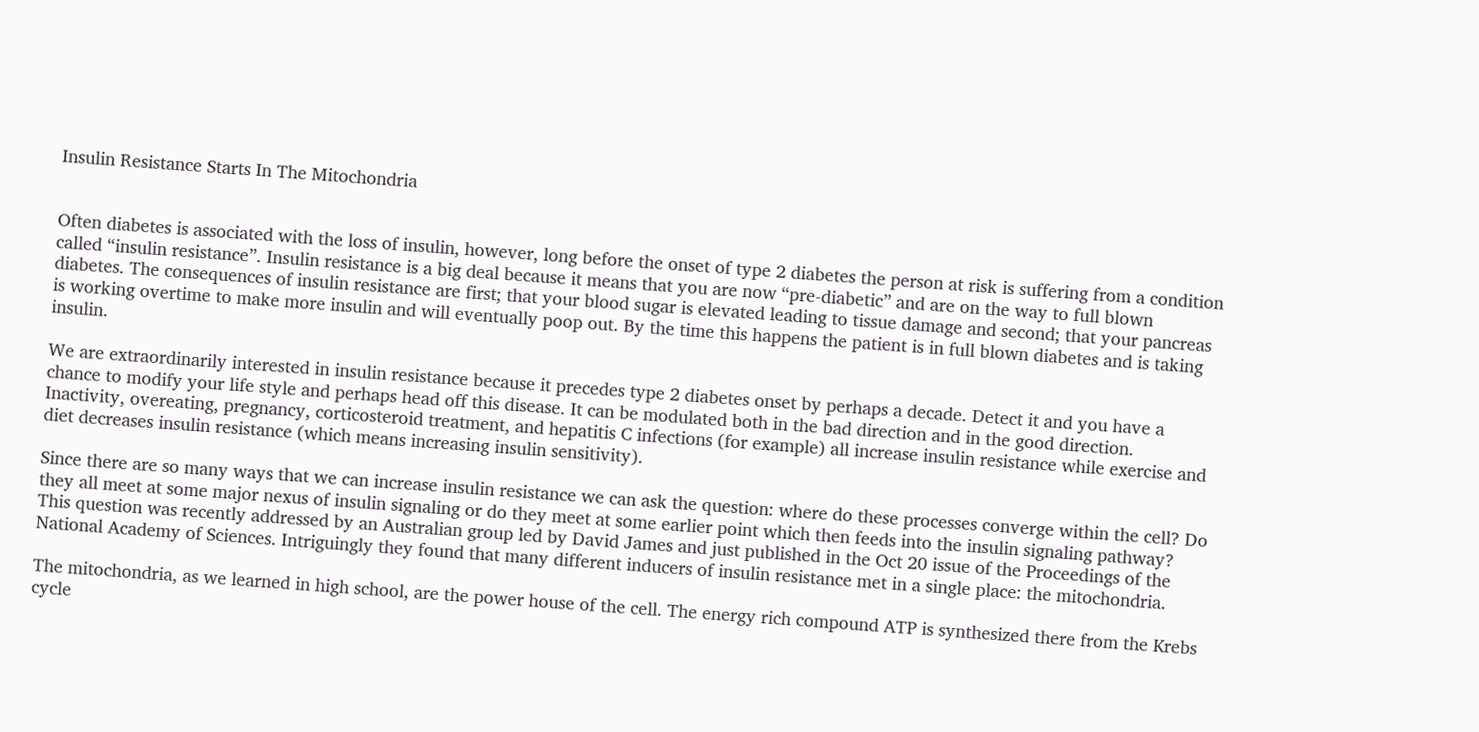Insulin Resistance Starts In The Mitochondria


Often diabetes is associated with the loss of insulin, however, long before the onset of type 2 diabetes the person at risk is suffering from a condition called “insulin resistance”. Insulin resistance is a big deal because it means that you are now “pre-diabetic” and are on the way to full blown diabetes. The consequences of insulin resistance are first; that your blood sugar is elevated leading to tissue damage and second; that your pancreas is working overtime to make more insulin and will eventually poop out. By the time this happens the patient is in full blown diabetes and is taking insulin.

We are extraordinarily interested in insulin resistance because it precedes type 2 diabetes onset by perhaps a decade. Detect it and you have a chance to modify your life style and perhaps head off this disease. It can be modulated both in the bad direction and in the good direction. Inactivity, overeating, pregnancy, corticosteroid treatment, and hepatitis C infections (for example) all increase insulin resistance while exercise and diet decreases insulin resistance (which means increasing insulin sensitivity).

Since there are so many ways that we can increase insulin resistance we can ask the question: where do these processes converge within the cell? Do they all meet at some major nexus of insulin signaling or do they meet at some earlier point which then feeds into the insulin signaling pathway? This question was recently addressed by an Australian group led by David James and just published in the Oct 20 issue of the Proceedings of the National Academy of Sciences. Intriguingly they found that many different inducers of insulin resistance met in a single place: the mitochondria.

The mitochondria, as we learned in high school, are the power house of the cell. The energy rich compound ATP is synthesized there from the Krebs cycle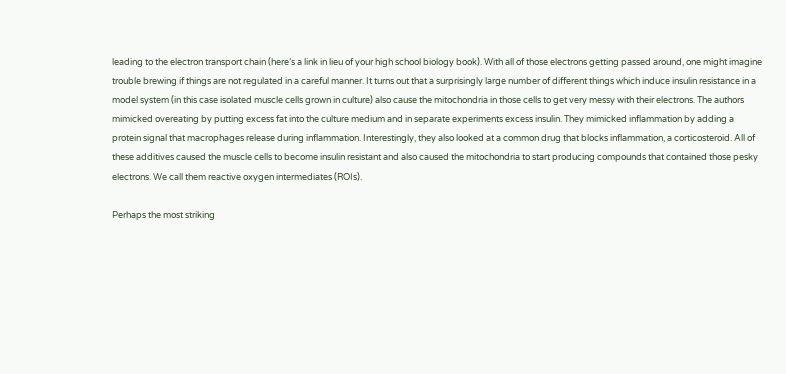leading to the electron transport chain (here’s a link in lieu of your high school biology book). With all of those electrons getting passed around, one might imagine trouble brewing if things are not regulated in a careful manner. It turns out that a surprisingly large number of different things which induce insulin resistance in a model system (in this case isolated muscle cells grown in culture) also cause the mitochondria in those cells to get very messy with their electrons. The authors mimicked overeating by putting excess fat into the culture medium and in separate experiments excess insulin. They mimicked inflammation by adding a protein signal that macrophages release during inflammation. Interestingly, they also looked at a common drug that blocks inflammation, a corticosteroid. All of these additives caused the muscle cells to become insulin resistant and also caused the mitochondria to start producing compounds that contained those pesky electrons. We call them reactive oxygen intermediates (ROIs).

Perhaps the most striking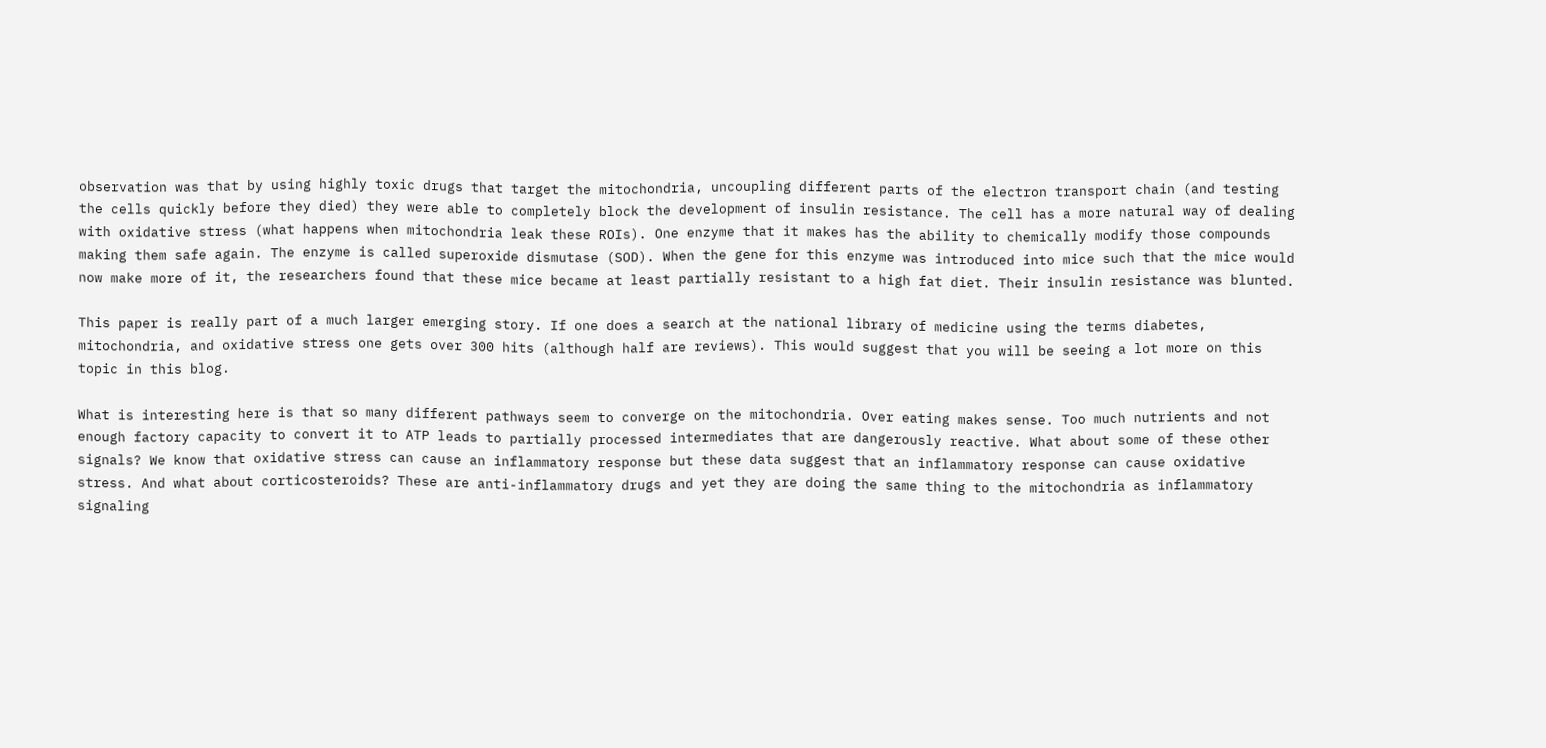observation was that by using highly toxic drugs that target the mitochondria, uncoupling different parts of the electron transport chain (and testing the cells quickly before they died) they were able to completely block the development of insulin resistance. The cell has a more natural way of dealing with oxidative stress (what happens when mitochondria leak these ROIs). One enzyme that it makes has the ability to chemically modify those compounds making them safe again. The enzyme is called superoxide dismutase (SOD). When the gene for this enzyme was introduced into mice such that the mice would now make more of it, the researchers found that these mice became at least partially resistant to a high fat diet. Their insulin resistance was blunted.

This paper is really part of a much larger emerging story. If one does a search at the national library of medicine using the terms diabetes, mitochondria, and oxidative stress one gets over 300 hits (although half are reviews). This would suggest that you will be seeing a lot more on this topic in this blog.

What is interesting here is that so many different pathways seem to converge on the mitochondria. Over eating makes sense. Too much nutrients and not enough factory capacity to convert it to ATP leads to partially processed intermediates that are dangerously reactive. What about some of these other signals? We know that oxidative stress can cause an inflammatory response but these data suggest that an inflammatory response can cause oxidative stress. And what about corticosteroids? These are anti-inflammatory drugs and yet they are doing the same thing to the mitochondria as inflammatory signaling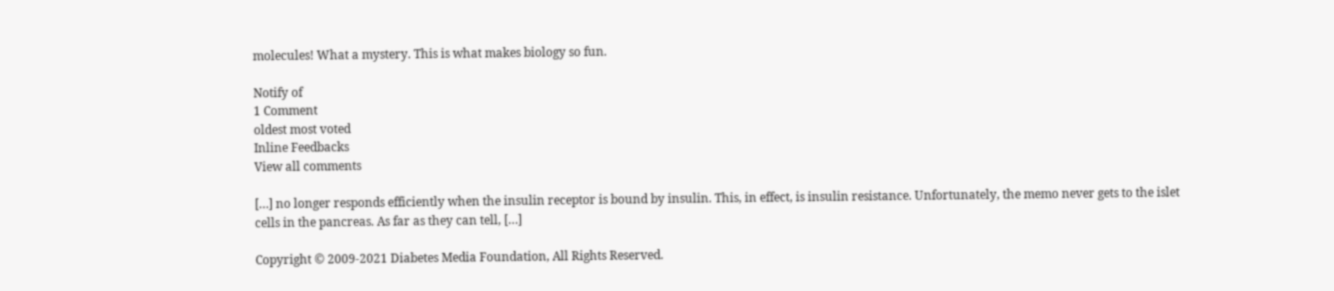molecules! What a mystery. This is what makes biology so fun.

Notify of
1 Comment
oldest most voted
Inline Feedbacks
View all comments

[…] no longer responds efficiently when the insulin receptor is bound by insulin. This, in effect, is insulin resistance. Unfortunately, the memo never gets to the islet cells in the pancreas. As far as they can tell, […]

Copyright © 2009-2021 Diabetes Media Foundation, All Rights Reserved.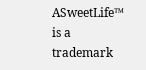ASweetLife™ is a trademark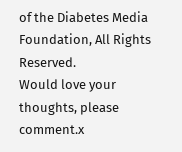of the Diabetes Media Foundation, All Rights Reserved.
Would love your thoughts, please comment.x